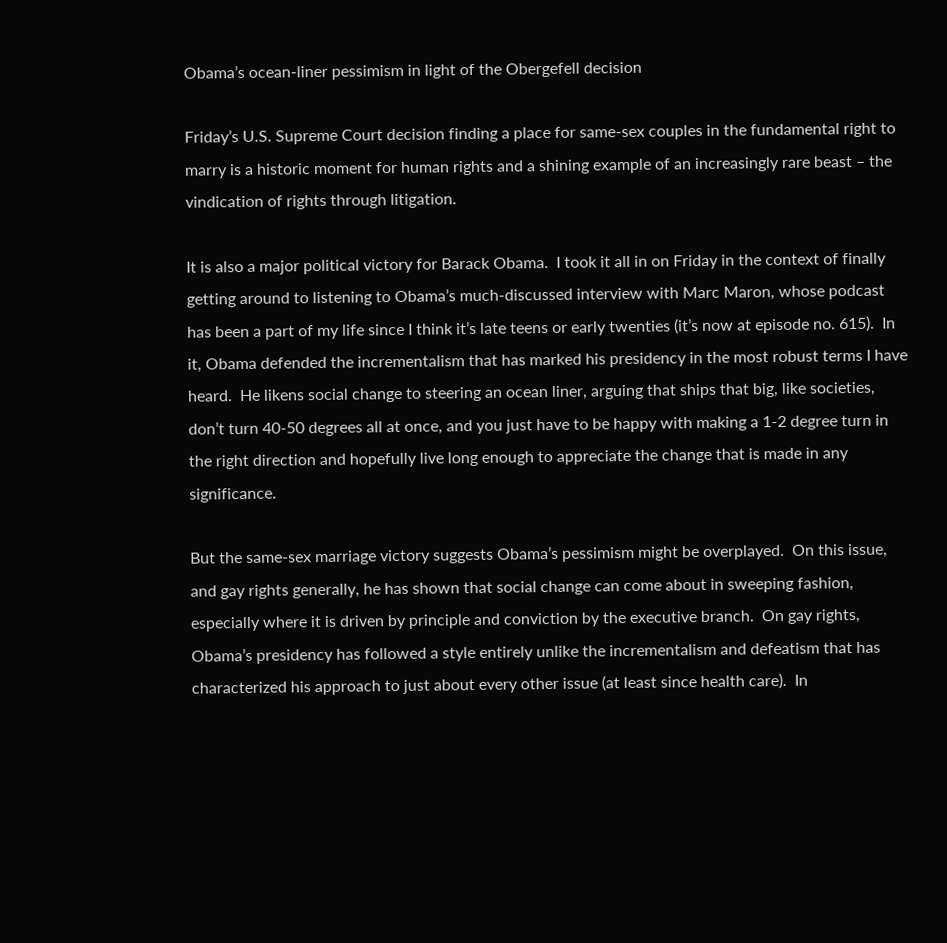Obama’s ocean-liner pessimism in light of the Obergefell decision

Friday’s U.S. Supreme Court decision finding a place for same-sex couples in the fundamental right to marry is a historic moment for human rights and a shining example of an increasingly rare beast – the vindication of rights through litigation.

It is also a major political victory for Barack Obama.  I took it all in on Friday in the context of finally getting around to listening to Obama’s much-discussed interview with Marc Maron, whose podcast has been a part of my life since I think it’s late teens or early twenties (it’s now at episode no. 615).  In it, Obama defended the incrementalism that has marked his presidency in the most robust terms I have heard.  He likens social change to steering an ocean liner, arguing that ships that big, like societies, don’t turn 40-50 degrees all at once, and you just have to be happy with making a 1-2 degree turn in the right direction and hopefully live long enough to appreciate the change that is made in any significance.

But the same-sex marriage victory suggests Obama’s pessimism might be overplayed.  On this issue, and gay rights generally, he has shown that social change can come about in sweeping fashion, especially where it is driven by principle and conviction by the executive branch.  On gay rights, Obama’s presidency has followed a style entirely unlike the incrementalism and defeatism that has characterized his approach to just about every other issue (at least since health care).  In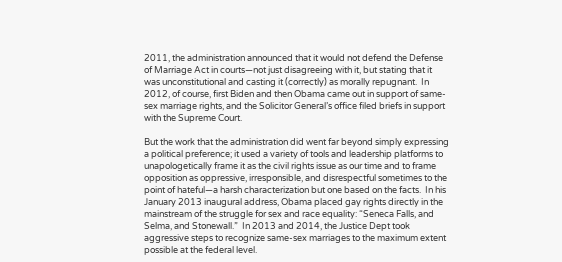2011, the administration announced that it would not defend the Defense of Marriage Act in courts—not just disagreeing with it, but stating that it was unconstitutional and casting it (correctly) as morally repugnant.  In 2012, of course, first Biden and then Obama came out in support of same-sex marriage rights, and the Solicitor General’s office filed briefs in support with the Supreme Court.

But the work that the administration did went far beyond simply expressing a political preference; it used a variety of tools and leadership platforms to unapologetically frame it as the civil rights issue as our time and to frame opposition as oppressive, irresponsible, and disrespectful sometimes to the point of hateful—a harsh characterization but one based on the facts.  In his January 2013 inaugural address, Obama placed gay rights directly in the mainstream of the struggle for sex and race equality: “Seneca Falls, and Selma, and Stonewall.”  In 2013 and 2014, the Justice Dept took aggressive steps to recognize same-sex marriages to the maximum extent possible at the federal level.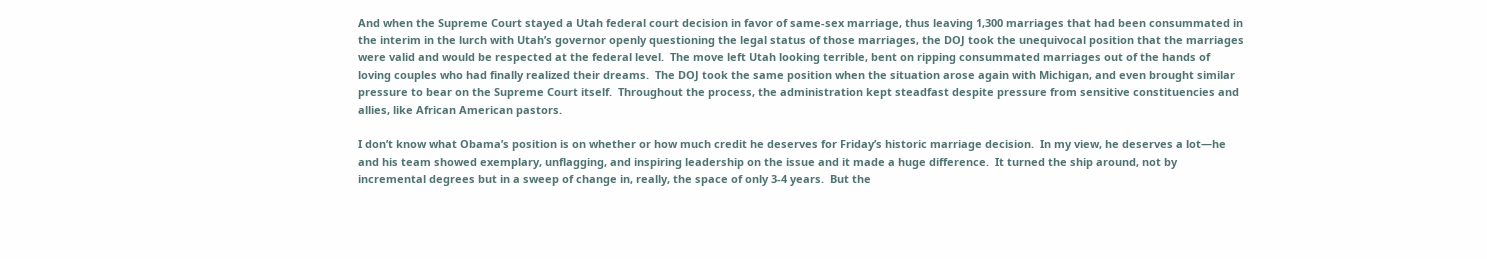And when the Supreme Court stayed a Utah federal court decision in favor of same-sex marriage, thus leaving 1,300 marriages that had been consummated in the interim in the lurch with Utah’s governor openly questioning the legal status of those marriages, the DOJ took the unequivocal position that the marriages were valid and would be respected at the federal level.  The move left Utah looking terrible, bent on ripping consummated marriages out of the hands of loving couples who had finally realized their dreams.  The DOJ took the same position when the situation arose again with Michigan, and even brought similar pressure to bear on the Supreme Court itself.  Throughout the process, the administration kept steadfast despite pressure from sensitive constituencies and allies, like African American pastors.

I don’t know what Obama’s position is on whether or how much credit he deserves for Friday’s historic marriage decision.  In my view, he deserves a lot—he and his team showed exemplary, unflagging, and inspiring leadership on the issue and it made a huge difference.  It turned the ship around, not by incremental degrees but in a sweep of change in, really, the space of only 3-4 years.  But the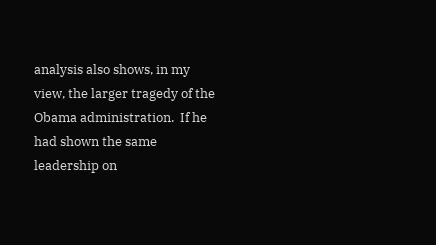analysis also shows, in my view, the larger tragedy of the Obama administration.  If he had shown the same leadership on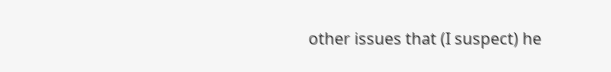other issues that (I suspect) he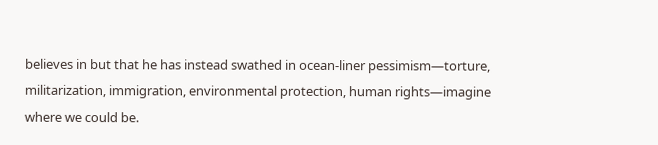believes in but that he has instead swathed in ocean-liner pessimism—torture, militarization, immigration, environmental protection, human rights—imagine where we could be.